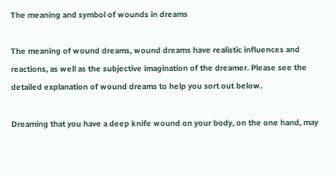The meaning and symbol of wounds in dreams

The meaning of wound dreams, wound dreams have realistic influences and reactions, as well as the subjective imagination of the dreamer. Please see the detailed explanation of wound dreams to help you sort out below.

Dreaming that you have a deep knife wound on your body, on the one hand, may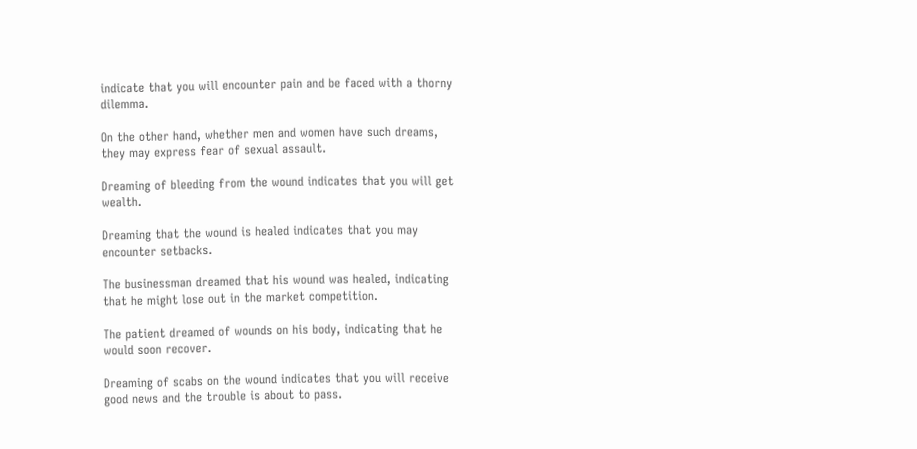indicate that you will encounter pain and be faced with a thorny dilemma.

On the other hand, whether men and women have such dreams, they may express fear of sexual assault.

Dreaming of bleeding from the wound indicates that you will get wealth.

Dreaming that the wound is healed indicates that you may encounter setbacks.

The businessman dreamed that his wound was healed, indicating that he might lose out in the market competition.

The patient dreamed of wounds on his body, indicating that he would soon recover.

Dreaming of scabs on the wound indicates that you will receive good news and the trouble is about to pass.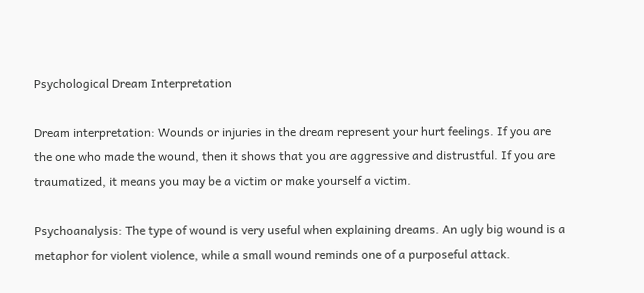Psychological Dream Interpretation

Dream interpretation: Wounds or injuries in the dream represent your hurt feelings. If you are the one who made the wound, then it shows that you are aggressive and distrustful. If you are traumatized, it means you may be a victim or make yourself a victim.

Psychoanalysis: The type of wound is very useful when explaining dreams. An ugly big wound is a metaphor for violent violence, while a small wound reminds one of a purposeful attack.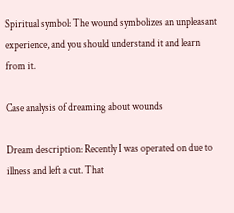Spiritual symbol: The wound symbolizes an unpleasant experience, and you should understand it and learn from it.

Case analysis of dreaming about wounds

Dream description: Recently I was operated on due to illness and left a cut. That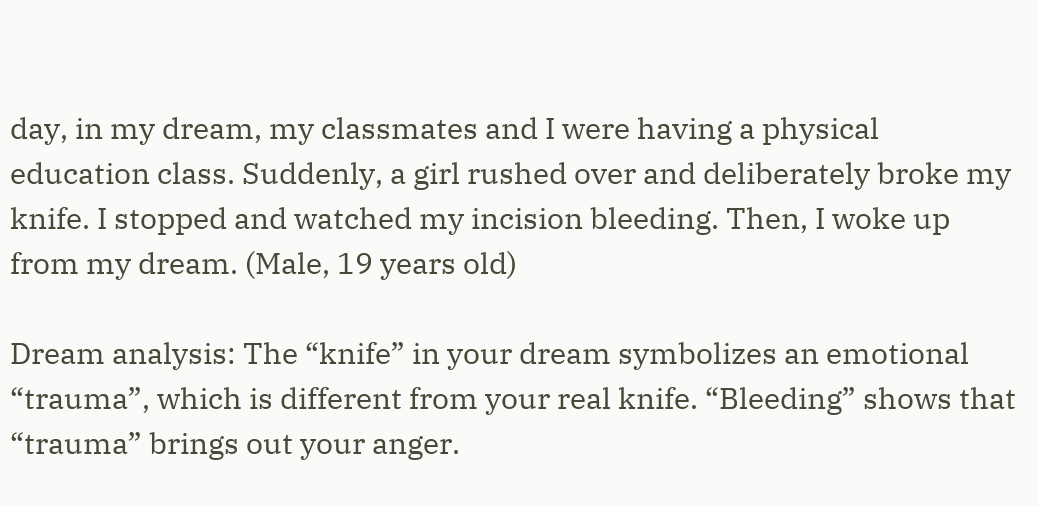day, in my dream, my classmates and I were having a physical education class. Suddenly, a girl rushed over and deliberately broke my knife. I stopped and watched my incision bleeding. Then, I woke up from my dream. (Male, 19 years old)

Dream analysis: The “knife” in your dream symbolizes an emotional “trauma”, which is different from your real knife. “Bleeding” shows that “trauma” brings out your anger.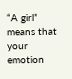“A girl” means that your emotion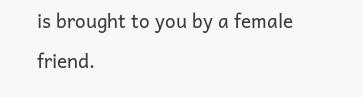is brought to you by a female friend.